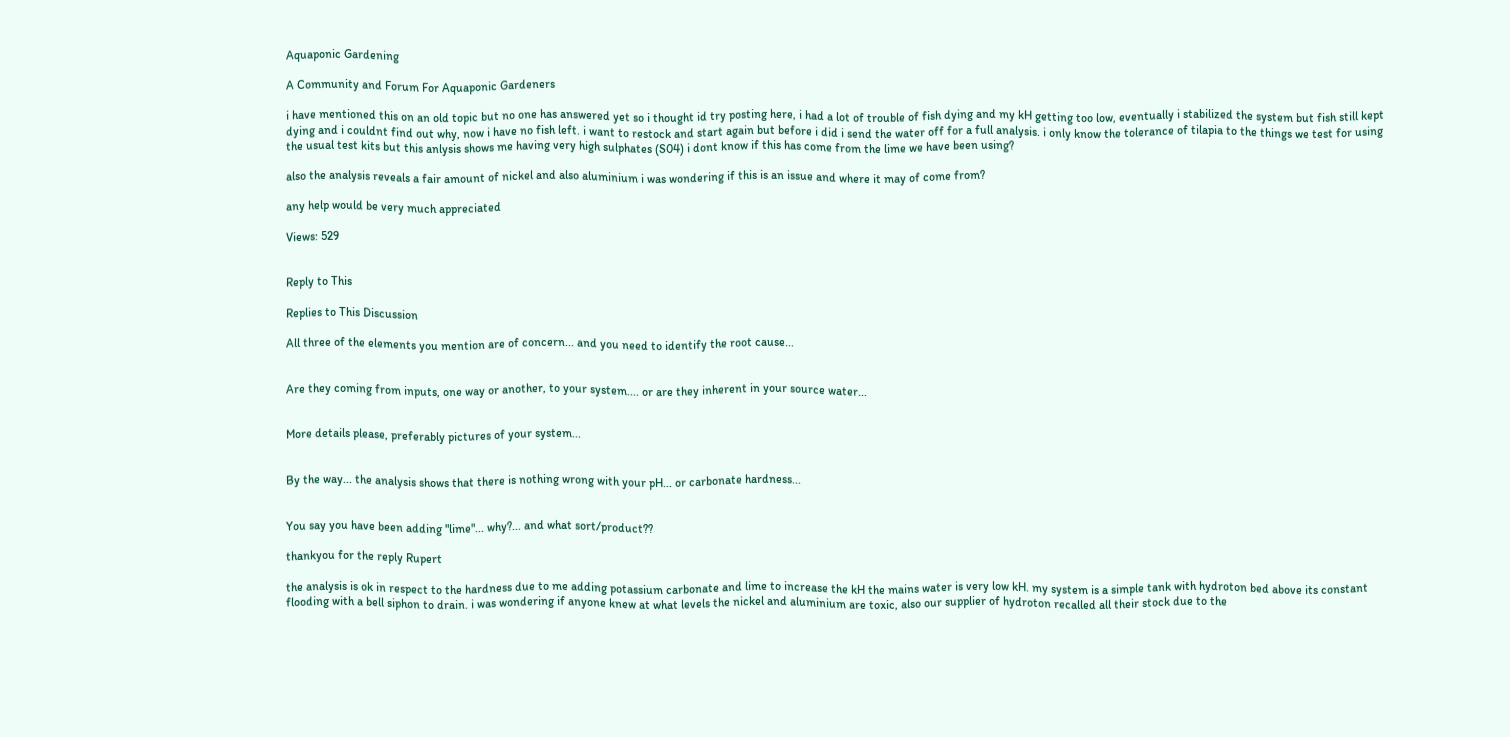Aquaponic Gardening

A Community and Forum For Aquaponic Gardeners

i have mentioned this on an old topic but no one has answered yet so i thought id try posting here, i had a lot of trouble of fish dying and my kH getting too low, eventually i stabilized the system but fish still kept dying and i couldnt find out why, now i have no fish left. i want to restock and start again but before i did i send the water off for a full analysis. i only know the tolerance of tilapia to the things we test for using the usual test kits but this anlysis shows me having very high sulphates (S04) i dont know if this has come from the lime we have been using?

also the analysis reveals a fair amount of nickel and also aluminium i was wondering if this is an issue and where it may of come from?

any help would be very much appreciated

Views: 529


Reply to This

Replies to This Discussion

All three of the elements you mention are of concern... and you need to identify the root cause...


Are they coming from inputs, one way or another, to your system.... or are they inherent in your source water...


More details please, preferably pictures of your system...


By the way... the analysis shows that there is nothing wrong with your pH... or carbonate hardness...


You say you have been adding "lime"... why?... and what sort/product??

thankyou for the reply Rupert

the analysis is ok in respect to the hardness due to me adding potassium carbonate and lime to increase the kH the mains water is very low kH. my system is a simple tank with hydroton bed above its constant flooding with a bell siphon to drain. i was wondering if anyone knew at what levels the nickel and aluminium are toxic, also our supplier of hydroton recalled all their stock due to the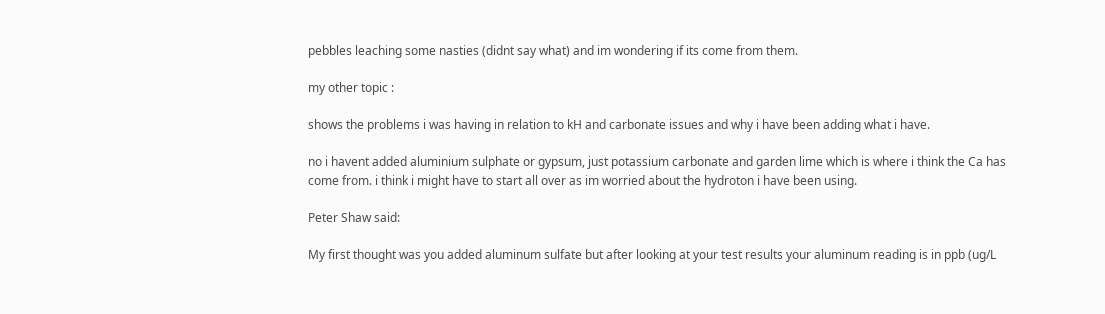pebbles leaching some nasties (didnt say what) and im wondering if its come from them.

my other topic :

shows the problems i was having in relation to kH and carbonate issues and why i have been adding what i have.

no i havent added aluminium sulphate or gypsum, just potassium carbonate and garden lime which is where i think the Ca has come from. i think i might have to start all over as im worried about the hydroton i have been using.

Peter Shaw said:

My first thought was you added aluminum sulfate but after looking at your test results your aluminum reading is in ppb (ug/L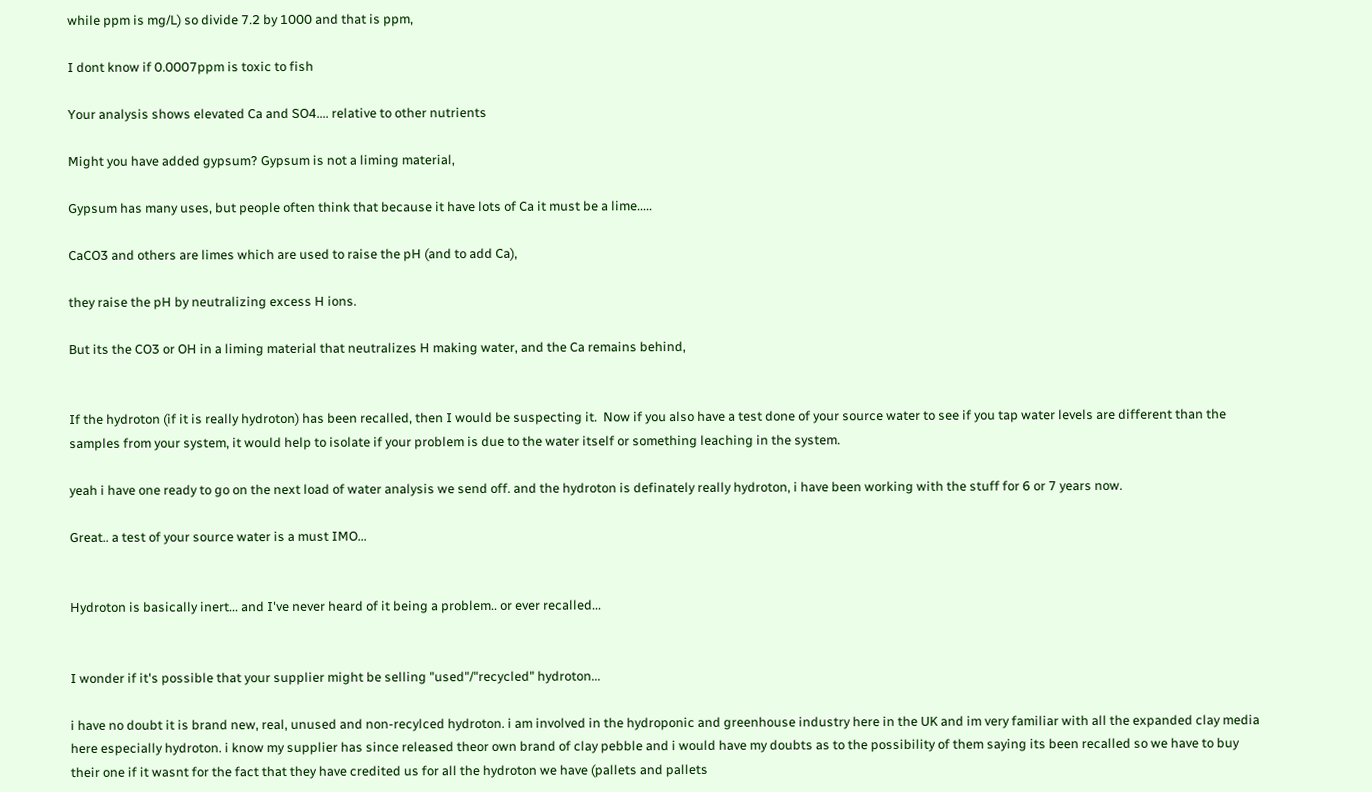while ppm is mg/L) so divide 7.2 by 1000 and that is ppm,

I dont know if 0.0007ppm is toxic to fish

Your analysis shows elevated Ca and SO4.... relative to other nutrients

Might you have added gypsum? Gypsum is not a liming material,

Gypsum has many uses, but people often think that because it have lots of Ca it must be a lime.....

CaCO3 and others are limes which are used to raise the pH (and to add Ca),

they raise the pH by neutralizing excess H ions.

But its the CO3 or OH in a liming material that neutralizes H making water, and the Ca remains behind,


If the hydroton (if it is really hydroton) has been recalled, then I would be suspecting it.  Now if you also have a test done of your source water to see if you tap water levels are different than the samples from your system, it would help to isolate if your problem is due to the water itself or something leaching in the system.

yeah i have one ready to go on the next load of water analysis we send off. and the hydroton is definately really hydroton, i have been working with the stuff for 6 or 7 years now.

Great.. a test of your source water is a must IMO...


Hydroton is basically inert... and I've never heard of it being a problem.. or ever recalled...


I wonder if it's possible that your supplier might be selling "used"/"recycled" hydroton...

i have no doubt it is brand new, real, unused and non-recylced hydroton. i am involved in the hydroponic and greenhouse industry here in the UK and im very familiar with all the expanded clay media here especially hydroton. i know my supplier has since released theor own brand of clay pebble and i would have my doubts as to the possibility of them saying its been recalled so we have to buy their one if it wasnt for the fact that they have credited us for all the hydroton we have (pallets and pallets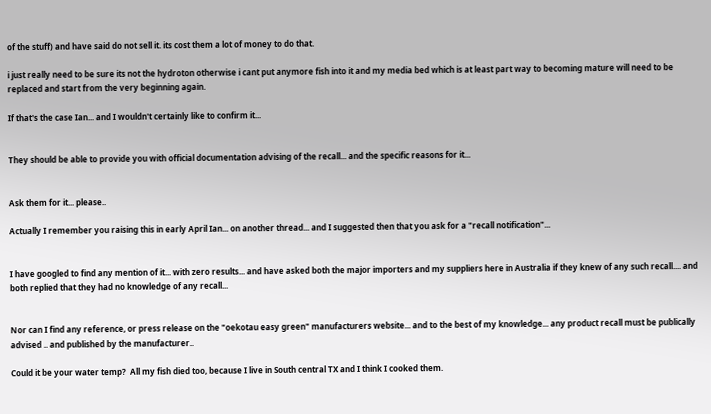of the stuff) and have said do not sell it. its cost them a lot of money to do that.

i just really need to be sure its not the hydroton otherwise i cant put anymore fish into it and my media bed which is at least part way to becoming mature will need to be replaced and start from the very beginning again.

If that's the case Ian... and I wouldn't certainly like to confirm it...


They should be able to provide you with official documentation advising of the recall... and the specific reasons for it...


Ask them for it... please..

Actually I remember you raising this in early April Ian... on another thread... and I suggested then that you ask for a "recall notification"...


I have googled to find any mention of it... with zero results... and have asked both the major importers and my suppliers here in Australia if they knew of any such recall.... and both replied that they had no knowledge of any recall...


Nor can I find any reference, or press release on the "oekotau easy green" manufacturers website... and to the best of my knowledge... any product recall must be publically advised .. and published by the manufacturer..

Could it be your water temp?  All my fish died too, because I live in South central TX and I think I cooked them.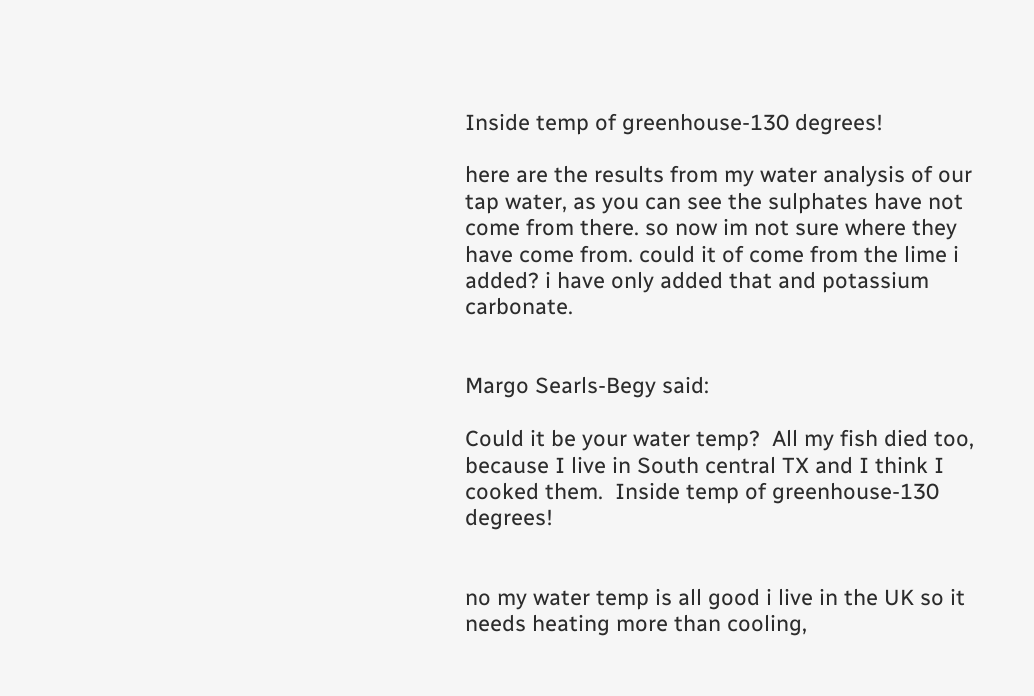Inside temp of greenhouse-130 degrees!

here are the results from my water analysis of our tap water, as you can see the sulphates have not come from there. so now im not sure where they have come from. could it of come from the lime i added? i have only added that and potassium carbonate.


Margo Searls-Begy said:

Could it be your water temp?  All my fish died too, because I live in South central TX and I think I cooked them.  Inside temp of greenhouse-130 degrees!


no my water temp is all good i live in the UK so it needs heating more than cooling,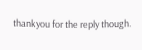thankyou for the reply though.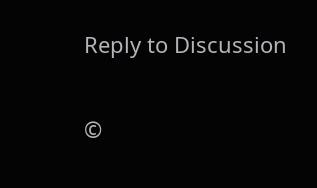Reply to Discussion


©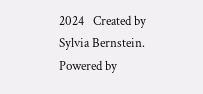2024   Created by Sylvia Bernstein.   Powered by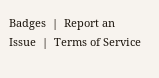Badges  |  Report an Issue  |  Terms of Service